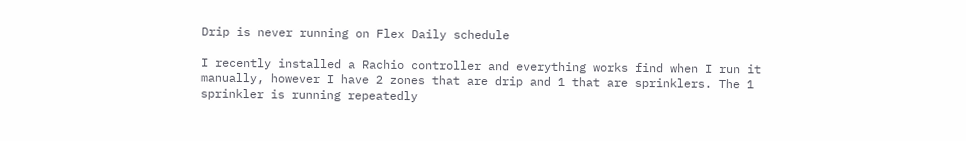Drip is never running on Flex Daily schedule

I recently installed a Rachio controller and everything works find when I run it manually, however I have 2 zones that are drip and 1 that are sprinklers. The 1 sprinkler is running repeatedly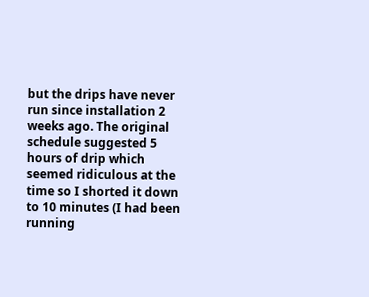but the drips have never run since installation 2 weeks ago. The original schedule suggested 5 hours of drip which seemed ridiculous at the time so I shorted it down to 10 minutes (I had been running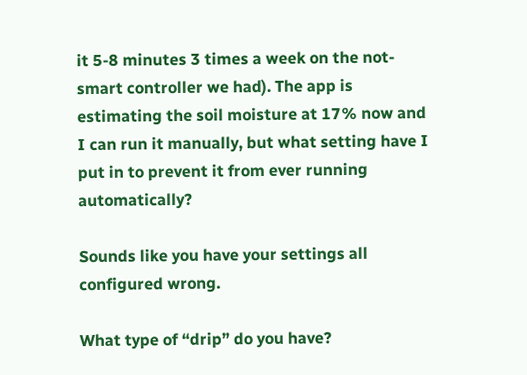it 5-8 minutes 3 times a week on the not-smart controller we had). The app is estimating the soil moisture at 17% now and I can run it manually, but what setting have I put in to prevent it from ever running automatically?

Sounds like you have your settings all configured wrong.

What type of “drip” do you have?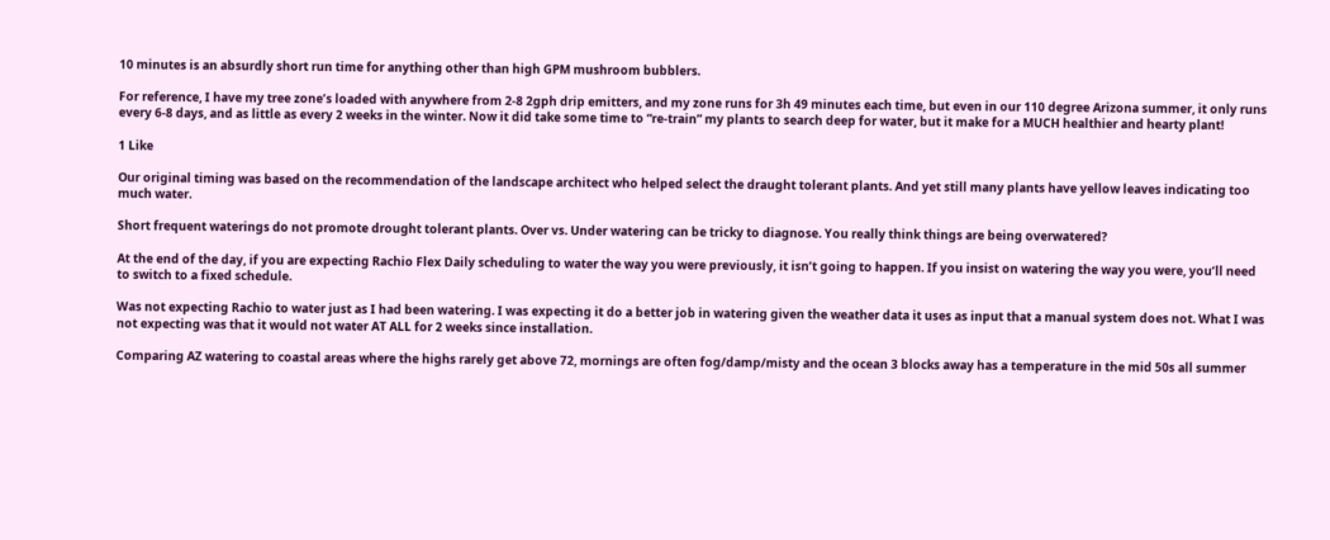10 minutes is an absurdly short run time for anything other than high GPM mushroom bubblers.

For reference, I have my tree zone’s loaded with anywhere from 2-8 2gph drip emitters, and my zone runs for 3h 49 minutes each time, but even in our 110 degree Arizona summer, it only runs every 6-8 days, and as little as every 2 weeks in the winter. Now it did take some time to “re-train” my plants to search deep for water, but it make for a MUCH healthier and hearty plant!

1 Like

Our original timing was based on the recommendation of the landscape architect who helped select the draught tolerant plants. And yet still many plants have yellow leaves indicating too much water.

Short frequent waterings do not promote drought tolerant plants. Over vs. Under watering can be tricky to diagnose. You really think things are being overwatered?

At the end of the day, if you are expecting Rachio Flex Daily scheduling to water the way you were previously, it isn’t going to happen. If you insist on watering the way you were, you’ll need to switch to a fixed schedule.

Was not expecting Rachio to water just as I had been watering. I was expecting it do a better job in watering given the weather data it uses as input that a manual system does not. What I was not expecting was that it would not water AT ALL for 2 weeks since installation.

Comparing AZ watering to coastal areas where the highs rarely get above 72, mornings are often fog/damp/misty and the ocean 3 blocks away has a temperature in the mid 50s all summer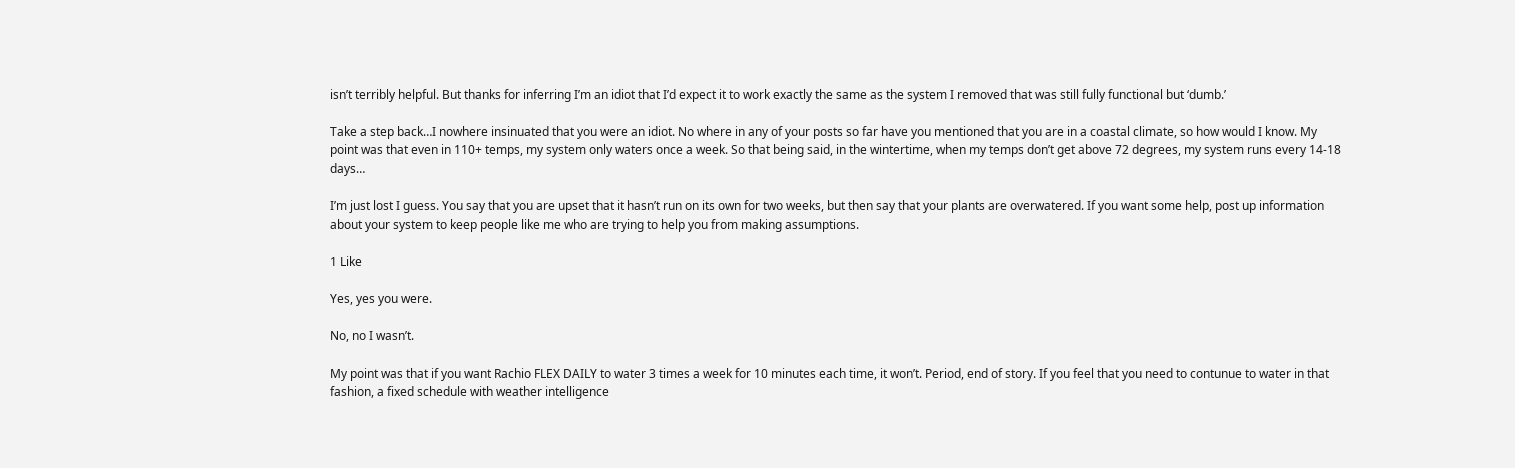isn’t terribly helpful. But thanks for inferring I’m an idiot that I’d expect it to work exactly the same as the system I removed that was still fully functional but ‘dumb.’

Take a step back…I nowhere insinuated that you were an idiot. No where in any of your posts so far have you mentioned that you are in a coastal climate, so how would I know. My point was that even in 110+ temps, my system only waters once a week. So that being said, in the wintertime, when my temps don’t get above 72 degrees, my system runs every 14-18 days…

I’m just lost I guess. You say that you are upset that it hasn’t run on its own for two weeks, but then say that your plants are overwatered. If you want some help, post up information about your system to keep people like me who are trying to help you from making assumptions.

1 Like

Yes, yes you were.

No, no I wasn’t.

My point was that if you want Rachio FLEX DAILY to water 3 times a week for 10 minutes each time, it won’t. Period, end of story. If you feel that you need to contunue to water in that fashion, a fixed schedule with weather intelligence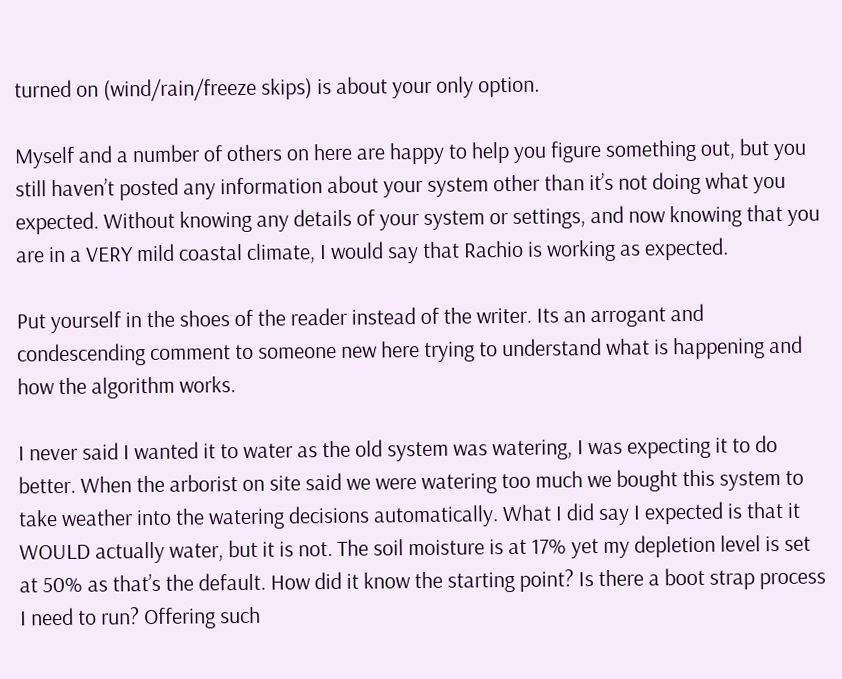turned on (wind/rain/freeze skips) is about your only option.

Myself and a number of others on here are happy to help you figure something out, but you still haven’t posted any information about your system other than it’s not doing what you expected. Without knowing any details of your system or settings, and now knowing that you are in a VERY mild coastal climate, I would say that Rachio is working as expected.

Put yourself in the shoes of the reader instead of the writer. Its an arrogant and condescending comment to someone new here trying to understand what is happening and how the algorithm works.

I never said I wanted it to water as the old system was watering, I was expecting it to do better. When the arborist on site said we were watering too much we bought this system to take weather into the watering decisions automatically. What I did say I expected is that it WOULD actually water, but it is not. The soil moisture is at 17% yet my depletion level is set at 50% as that’s the default. How did it know the starting point? Is there a boot strap process I need to run? Offering such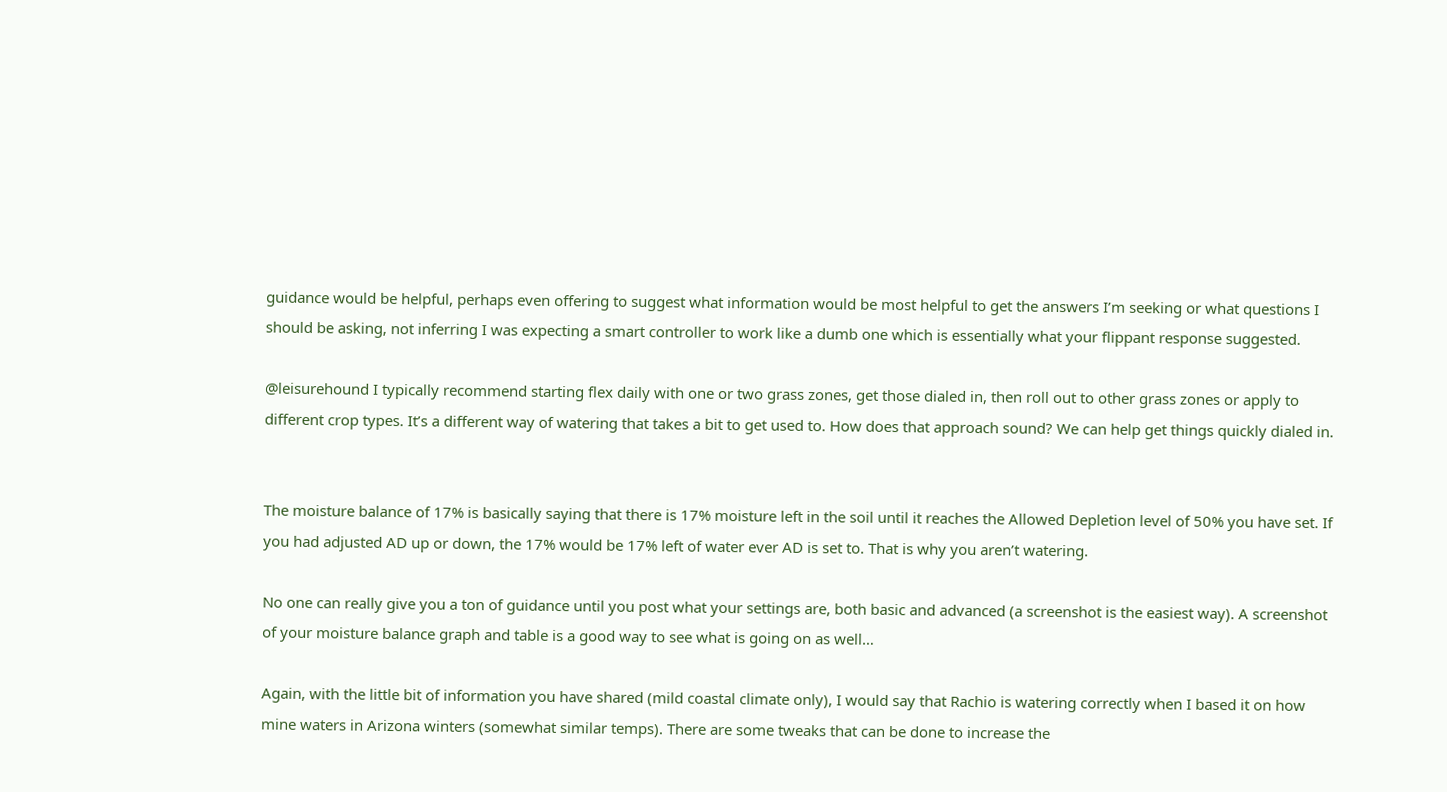guidance would be helpful, perhaps even offering to suggest what information would be most helpful to get the answers I’m seeking or what questions I should be asking, not inferring I was expecting a smart controller to work like a dumb one which is essentially what your flippant response suggested.

@leisurehound I typically recommend starting flex daily with one or two grass zones, get those dialed in, then roll out to other grass zones or apply to different crop types. It’s a different way of watering that takes a bit to get used to. How does that approach sound? We can help get things quickly dialed in.


The moisture balance of 17% is basically saying that there is 17% moisture left in the soil until it reaches the Allowed Depletion level of 50% you have set. If you had adjusted AD up or down, the 17% would be 17% left of water ever AD is set to. That is why you aren’t watering.

No one can really give you a ton of guidance until you post what your settings are, both basic and advanced (a screenshot is the easiest way). A screenshot of your moisture balance graph and table is a good way to see what is going on as well…

Again, with the little bit of information you have shared (mild coastal climate only), I would say that Rachio is watering correctly when I based it on how mine waters in Arizona winters (somewhat similar temps). There are some tweaks that can be done to increase the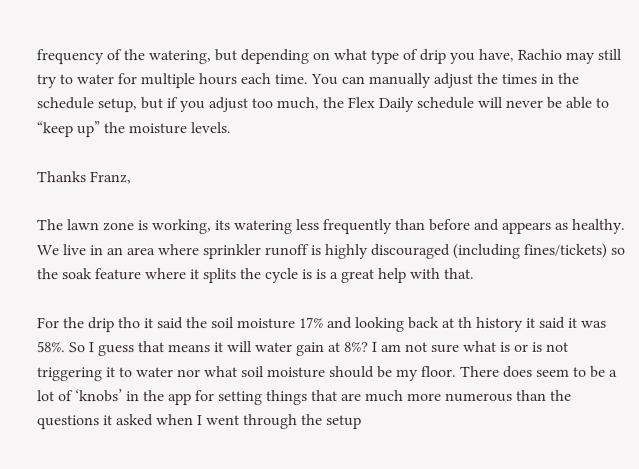frequency of the watering, but depending on what type of drip you have, Rachio may still try to water for multiple hours each time. You can manually adjust the times in the schedule setup, but if you adjust too much, the Flex Daily schedule will never be able to “keep up” the moisture levels.

Thanks Franz,

The lawn zone is working, its watering less frequently than before and appears as healthy. We live in an area where sprinkler runoff is highly discouraged (including fines/tickets) so the soak feature where it splits the cycle is is a great help with that.

For the drip tho it said the soil moisture 17% and looking back at th history it said it was 58%. So I guess that means it will water gain at 8%? I am not sure what is or is not triggering it to water nor what soil moisture should be my floor. There does seem to be a lot of ‘knobs’ in the app for setting things that are much more numerous than the questions it asked when I went through the setup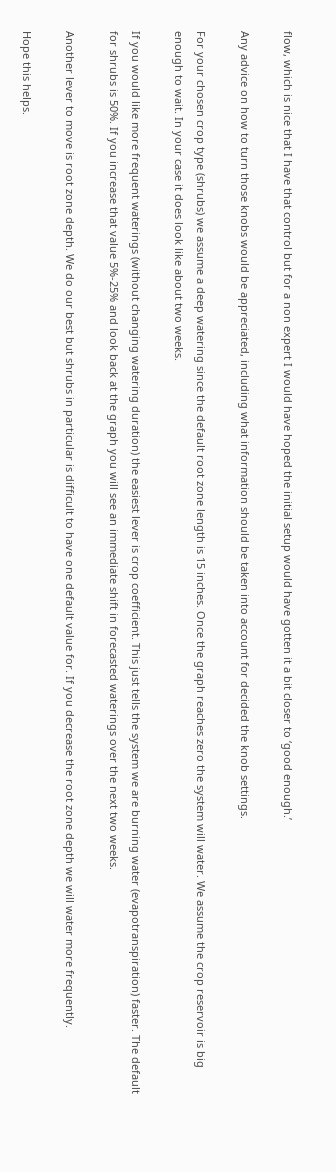flow, which is nice that I have that control but for a non expert I would have hoped the initial setup would have gotten it a bit closer to ‘good enough.’

Any advice on how to turn those knobs would be appreciated, including what information should be taken into account for decided the knob settings.

For your chosen crop type (shrubs) we assume a deep watering since the default root zone length is 15 inches. Once the graph reaches zero the system will water. We assume the crop reservoir is big enough to wait. In your case it does look like about two weeks.

If you would like more frequent waterings (without changing watering duration) the easiest lever is crop coefficient. This just tells the system we are burning water (evapotranspiration) faster. The default for shrubs is 50%. If you increase that value 5%-25% and look back at the graph you will see an immediate shift in forecasted waterings over the next two weeks.

Another lever to move is root zone depth. We do our best but shrubs in particular is difficult to have one default value for. If you decrease the root zone depth we will water more frequently.

Hope this helps.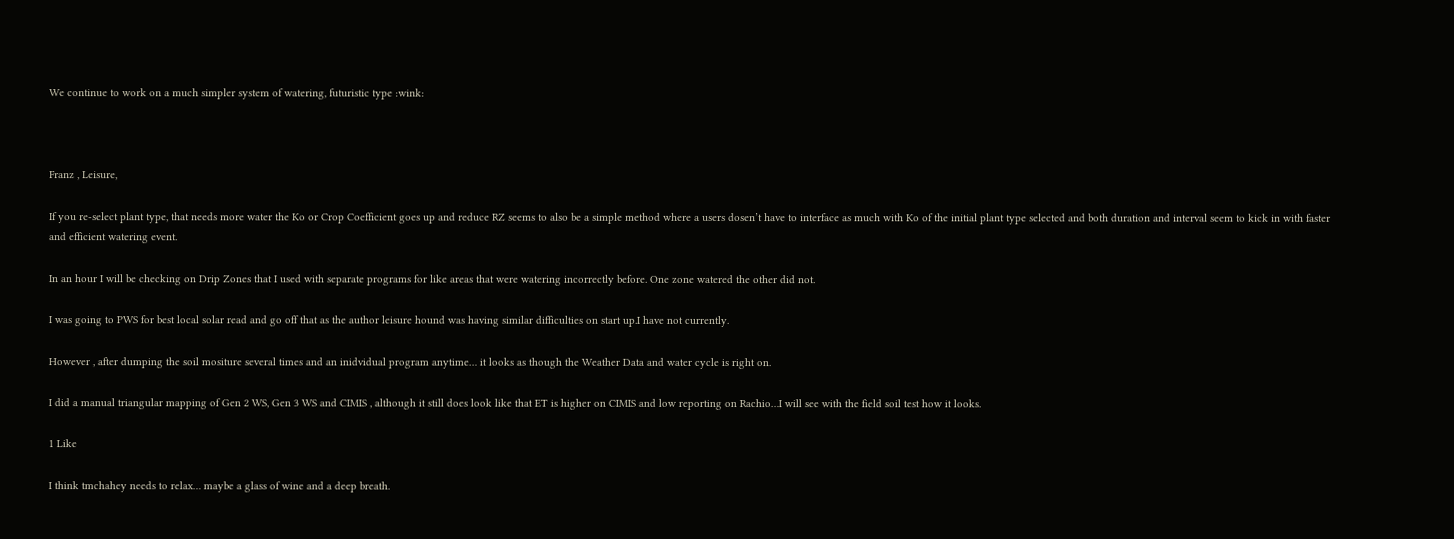We continue to work on a much simpler system of watering, futuristic type :wink:



Franz , Leisure,

If you re-select plant type, that needs more water the Ko or Crop Coefficient goes up and reduce RZ seems to also be a simple method where a users dosen’t have to interface as much with Ko of the initial plant type selected and both duration and interval seem to kick in with faster and efficient watering event.

In an hour I will be checking on Drip Zones that I used with separate programs for like areas that were watering incorrectly before. One zone watered the other did not.

I was going to PWS for best local solar read and go off that as the author leisure hound was having similar difficulties on start up.I have not currently.

However , after dumping the soil mositure several times and an inidvidual program anytime… it looks as though the Weather Data and water cycle is right on.

I did a manual triangular mapping of Gen 2 WS, Gen 3 WS and CIMIS , although it still does look like that ET is higher on CIMIS and low reporting on Rachio…I will see with the field soil test how it looks.

1 Like

I think tmchahey needs to relax… maybe a glass of wine and a deep breath.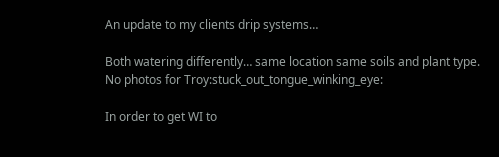An update to my clients drip systems…

Both watering differently… same location same soils and plant type.
No photos for Troy:stuck_out_tongue_winking_eye:

In order to get WI to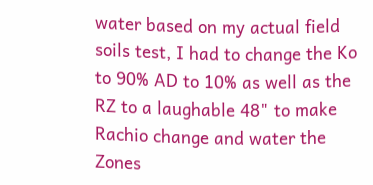water based on my actual field soils test, I had to change the Ko to 90% AD to 10% as well as the RZ to a laughable 48" to make Rachio change and water the Zones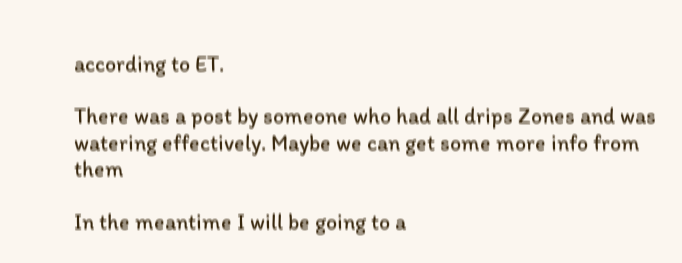according to ET.

There was a post by someone who had all drips Zones and was watering effectively. Maybe we can get some more info from them

In the meantime I will be going to a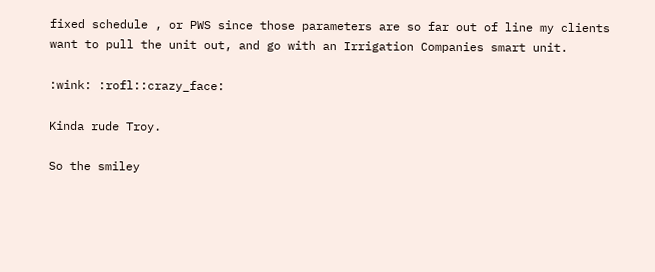fixed schedule , or PWS since those parameters are so far out of line my clients want to pull the unit out, and go with an Irrigation Companies smart unit.

:wink: :rofl::crazy_face:

Kinda rude Troy.

So the smiley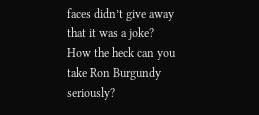faces didn’t give away that it was a joke? How the heck can you take Ron Burgundy seriously?